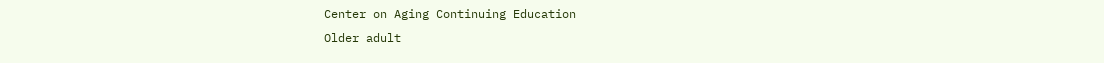Center on Aging Continuing Education
Older adult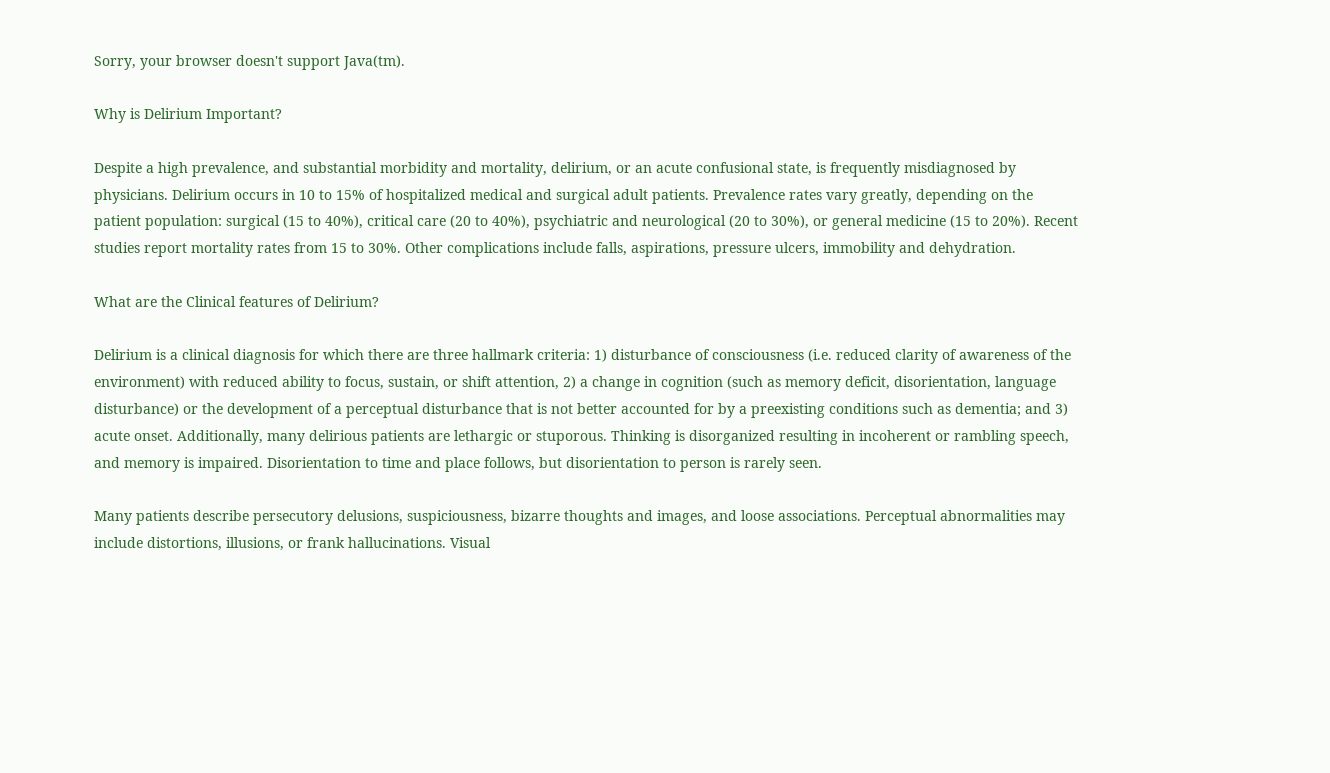Sorry, your browser doesn't support Java(tm).

Why is Delirium Important?

Despite a high prevalence, and substantial morbidity and mortality, delirium, or an acute confusional state, is frequently misdiagnosed by physicians. Delirium occurs in 10 to 15% of hospitalized medical and surgical adult patients. Prevalence rates vary greatly, depending on the patient population: surgical (15 to 40%), critical care (20 to 40%), psychiatric and neurological (20 to 30%), or general medicine (15 to 20%). Recent studies report mortality rates from 15 to 30%. Other complications include falls, aspirations, pressure ulcers, immobility and dehydration.

What are the Clinical features of Delirium?

Delirium is a clinical diagnosis for which there are three hallmark criteria: 1) disturbance of consciousness (i.e. reduced clarity of awareness of the environment) with reduced ability to focus, sustain, or shift attention, 2) a change in cognition (such as memory deficit, disorientation, language disturbance) or the development of a perceptual disturbance that is not better accounted for by a preexisting conditions such as dementia; and 3) acute onset. Additionally, many delirious patients are lethargic or stuporous. Thinking is disorganized resulting in incoherent or rambling speech, and memory is impaired. Disorientation to time and place follows, but disorientation to person is rarely seen.

Many patients describe persecutory delusions, suspiciousness, bizarre thoughts and images, and loose associations. Perceptual abnormalities may include distortions, illusions, or frank hallucinations. Visual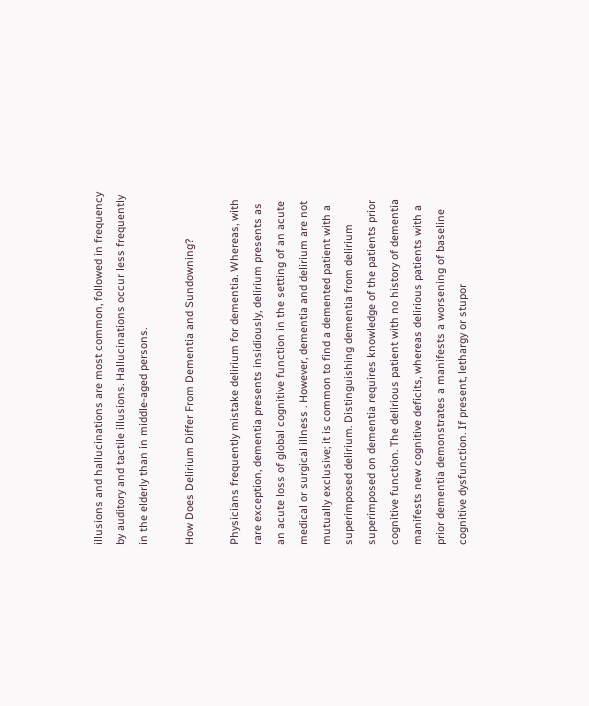illusions and hallucinations are most common, followed in frequency by auditory and tactile illusions. Hallucinations occur less frequently in the elderly than in middle-aged persons.

How Does Delirium Differ From Dementia and Sundowning?

Physicians frequently mistake delirium for dementia. Whereas, with rare exception, dementia presents insidiously, delirium presents as an acute loss of global cognitive function in the setting of an acute medical or surgical illness . However, dementia and delirium are not mutually exclusive; it is common to find a demented patient with a superimposed delirium. Distinguishing dementia from delirium superimposed on dementia requires knowledge of the patients prior cognitive function. The delirious patient with no history of dementia manifests new cognitive deficits, whereas delirious patients with a prior dementia demonstrates a manifests a worsening of baseline cognitive dysfunction. If present, lethargy or stupor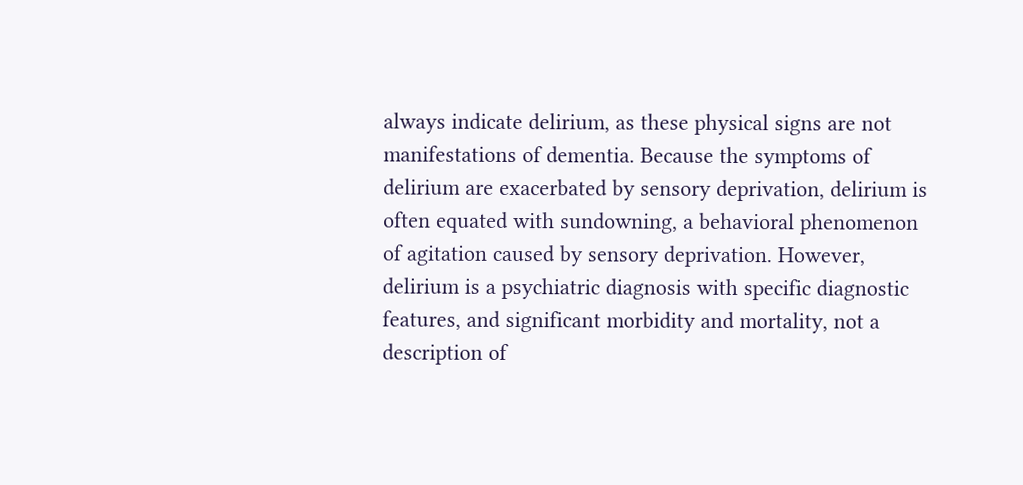always indicate delirium, as these physical signs are not manifestations of dementia. Because the symptoms of delirium are exacerbated by sensory deprivation, delirium is often equated with sundowning, a behavioral phenomenon of agitation caused by sensory deprivation. However, delirium is a psychiatric diagnosis with specific diagnostic features, and significant morbidity and mortality, not a description of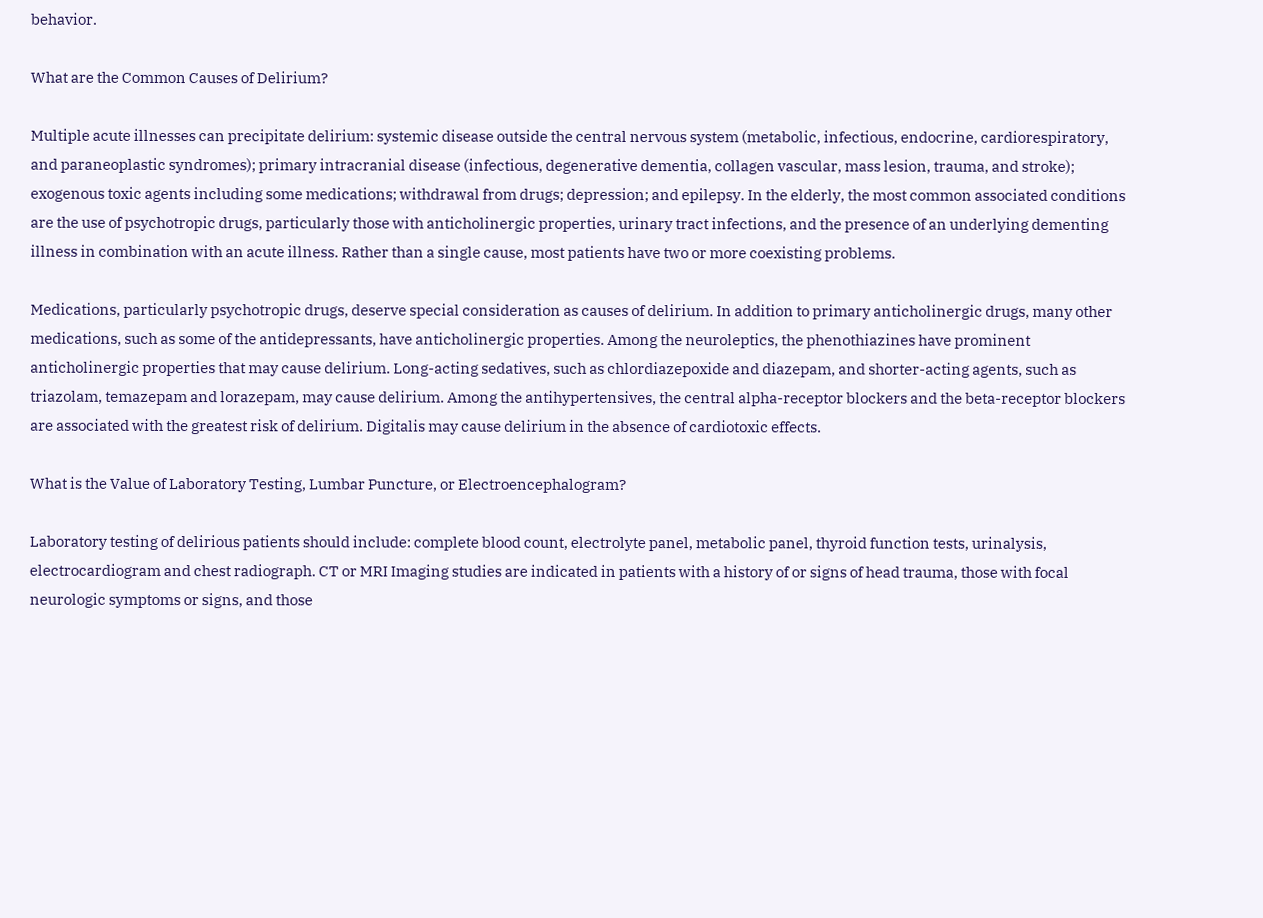behavior.

What are the Common Causes of Delirium?

Multiple acute illnesses can precipitate delirium: systemic disease outside the central nervous system (metabolic, infectious, endocrine, cardiorespiratory, and paraneoplastic syndromes); primary intracranial disease (infectious, degenerative dementia, collagen vascular, mass lesion, trauma, and stroke); exogenous toxic agents including some medications; withdrawal from drugs; depression; and epilepsy. In the elderly, the most common associated conditions are the use of psychotropic drugs, particularly those with anticholinergic properties, urinary tract infections, and the presence of an underlying dementing illness in combination with an acute illness. Rather than a single cause, most patients have two or more coexisting problems.

Medications, particularly psychotropic drugs, deserve special consideration as causes of delirium. In addition to primary anticholinergic drugs, many other medications, such as some of the antidepressants, have anticholinergic properties. Among the neuroleptics, the phenothiazines have prominent anticholinergic properties that may cause delirium. Long-acting sedatives, such as chlordiazepoxide and diazepam, and shorter-acting agents, such as triazolam, temazepam and lorazepam, may cause delirium. Among the antihypertensives, the central alpha-receptor blockers and the beta-receptor blockers are associated with the greatest risk of delirium. Digitalis may cause delirium in the absence of cardiotoxic effects.

What is the Value of Laboratory Testing, Lumbar Puncture, or Electroencephalogram?

Laboratory testing of delirious patients should include: complete blood count, electrolyte panel, metabolic panel, thyroid function tests, urinalysis, electrocardiogram and chest radiograph. CT or MRI Imaging studies are indicated in patients with a history of or signs of head trauma, those with focal neurologic symptoms or signs, and those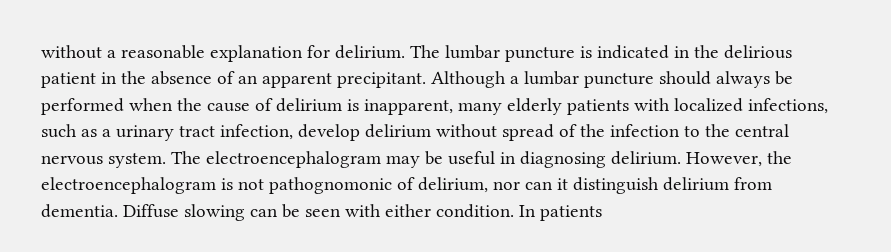without a reasonable explanation for delirium. The lumbar puncture is indicated in the delirious patient in the absence of an apparent precipitant. Although a lumbar puncture should always be performed when the cause of delirium is inapparent, many elderly patients with localized infections, such as a urinary tract infection, develop delirium without spread of the infection to the central nervous system. The electroencephalogram may be useful in diagnosing delirium. However, the electroencephalogram is not pathognomonic of delirium, nor can it distinguish delirium from dementia. Diffuse slowing can be seen with either condition. In patients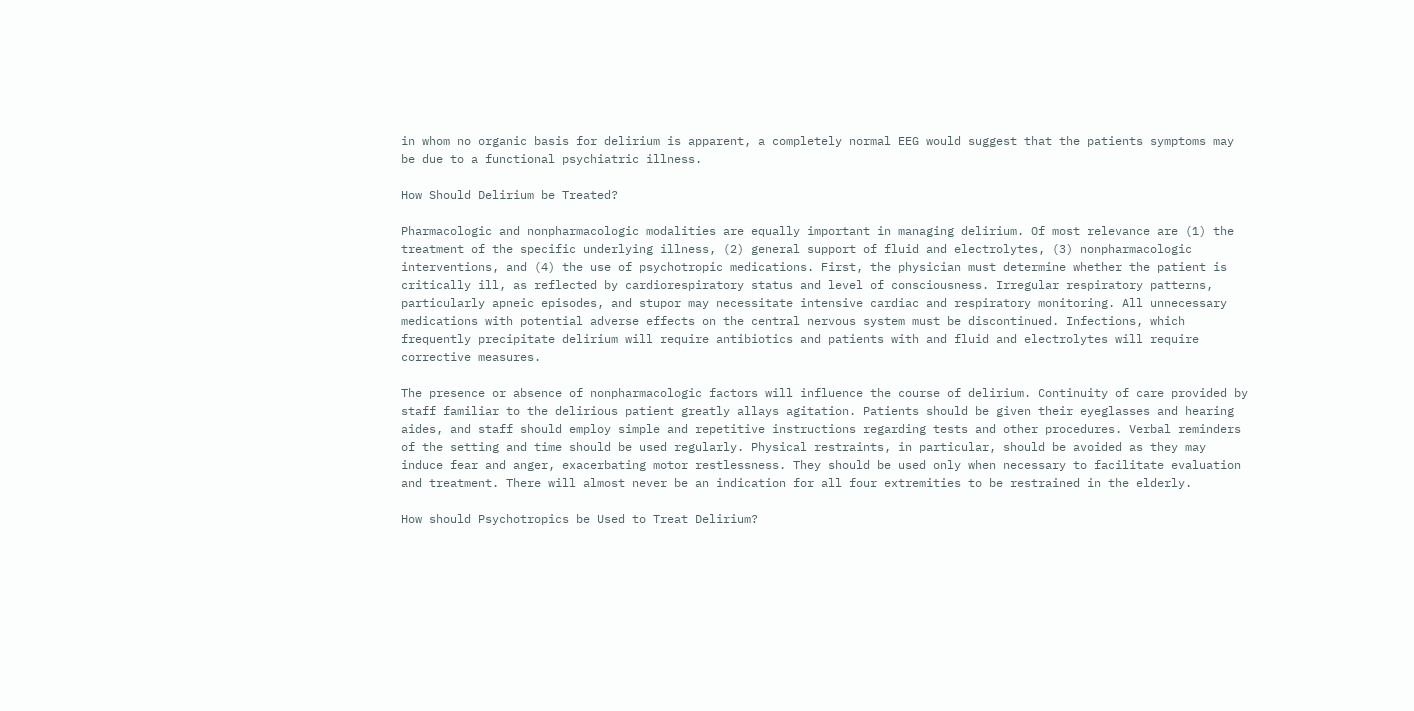in whom no organic basis for delirium is apparent, a completely normal EEG would suggest that the patients symptoms may be due to a functional psychiatric illness.

How Should Delirium be Treated?

Pharmacologic and nonpharmacologic modalities are equally important in managing delirium. Of most relevance are (1) the treatment of the specific underlying illness, (2) general support of fluid and electrolytes, (3) nonpharmacologic interventions, and (4) the use of psychotropic medications. First, the physician must determine whether the patient is critically ill, as reflected by cardiorespiratory status and level of consciousness. Irregular respiratory patterns, particularly apneic episodes, and stupor may necessitate intensive cardiac and respiratory monitoring. All unnecessary medications with potential adverse effects on the central nervous system must be discontinued. Infections, which frequently precipitate delirium will require antibiotics and patients with and fluid and electrolytes will require corrective measures.

The presence or absence of nonpharmacologic factors will influence the course of delirium. Continuity of care provided by staff familiar to the delirious patient greatly allays agitation. Patients should be given their eyeglasses and hearing aides, and staff should employ simple and repetitive instructions regarding tests and other procedures. Verbal reminders of the setting and time should be used regularly. Physical restraints, in particular, should be avoided as they may induce fear and anger, exacerbating motor restlessness. They should be used only when necessary to facilitate evaluation and treatment. There will almost never be an indication for all four extremities to be restrained in the elderly.

How should Psychotropics be Used to Treat Delirium?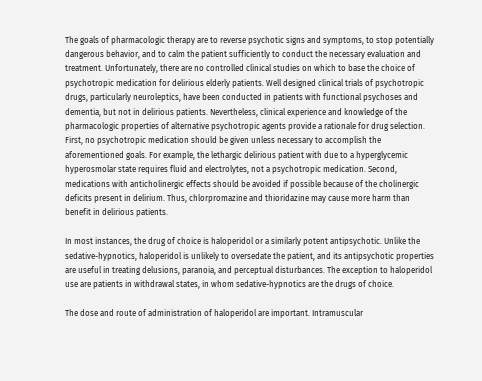The goals of pharmacologic therapy are to reverse psychotic signs and symptoms, to stop potentially dangerous behavior, and to calm the patient sufficiently to conduct the necessary evaluation and treatment. Unfortunately, there are no controlled clinical studies on which to base the choice of psychotropic medication for delirious elderly patients. Well designed clinical trials of psychotropic drugs, particularly neuroleptics, have been conducted in patients with functional psychoses and dementia, but not in delirious patients. Nevertheless, clinical experience and knowledge of the pharmacologic properties of alternative psychotropic agents provide a rationale for drug selection. First, no psychotropic medication should be given unless necessary to accomplish the aforementioned goals. For example, the lethargic delirious patient with due to a hyperglycemic hyperosmolar state requires fluid and electrolytes, not a psychotropic medication. Second, medications with anticholinergic effects should be avoided if possible because of the cholinergic deficits present in delirium. Thus, chlorpromazine and thioridazine may cause more harm than benefit in delirious patients.

In most instances, the drug of choice is haloperidol or a similarly potent antipsychotic. Unlike the sedative-hypnotics, haloperidol is unlikely to oversedate the patient, and its antipsychotic properties are useful in treating delusions, paranoia, and perceptual disturbances. The exception to haloperidol use are patients in withdrawal states, in whom sedative-hypnotics are the drugs of choice.

The dose and route of administration of haloperidol are important. Intramuscular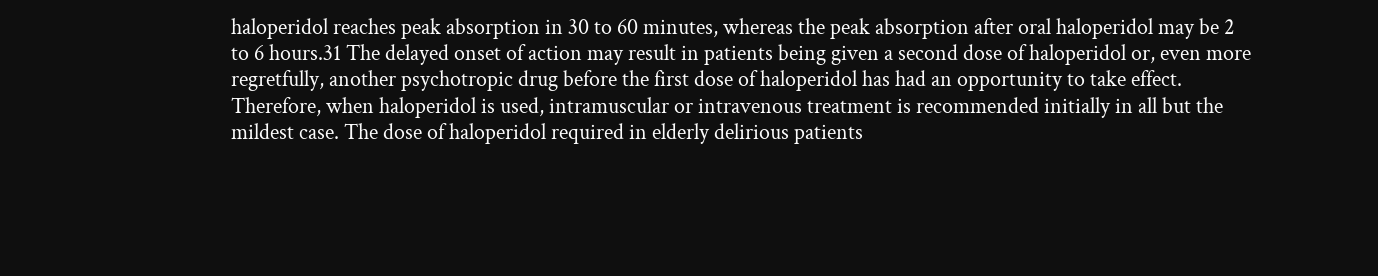haloperidol reaches peak absorption in 30 to 60 minutes, whereas the peak absorption after oral haloperidol may be 2 to 6 hours.31 The delayed onset of action may result in patients being given a second dose of haloperidol or, even more regretfully, another psychotropic drug before the first dose of haloperidol has had an opportunity to take effect. Therefore, when haloperidol is used, intramuscular or intravenous treatment is recommended initially in all but the mildest case. The dose of haloperidol required in elderly delirious patients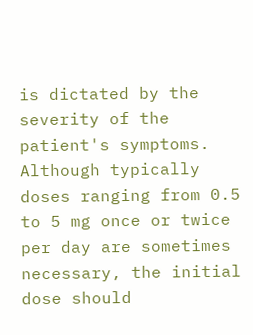is dictated by the severity of the patient's symptoms. Although typically doses ranging from 0.5 to 5 mg once or twice per day are sometimes necessary, the initial dose should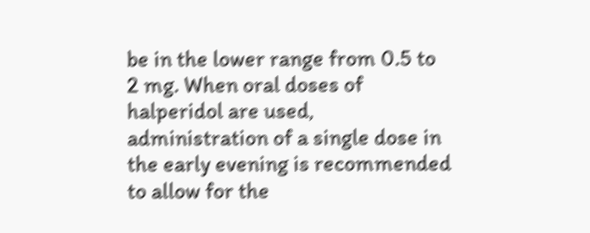be in the lower range from 0.5 to 2 mg. When oral doses of halperidol are used, administration of a single dose in the early evening is recommended to allow for the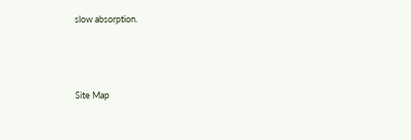slow absorption.



Site Map